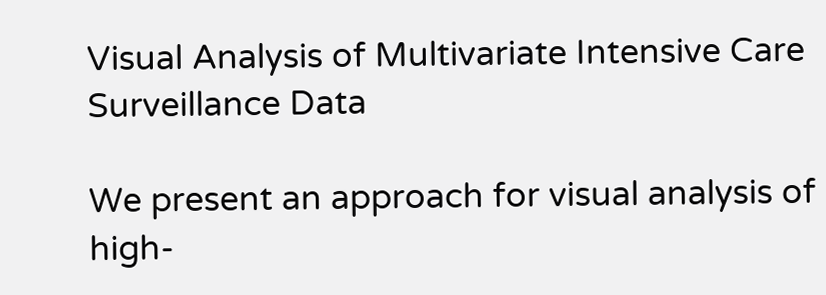Visual Analysis of Multivariate Intensive Care Surveillance Data

We present an approach for visual analysis of high-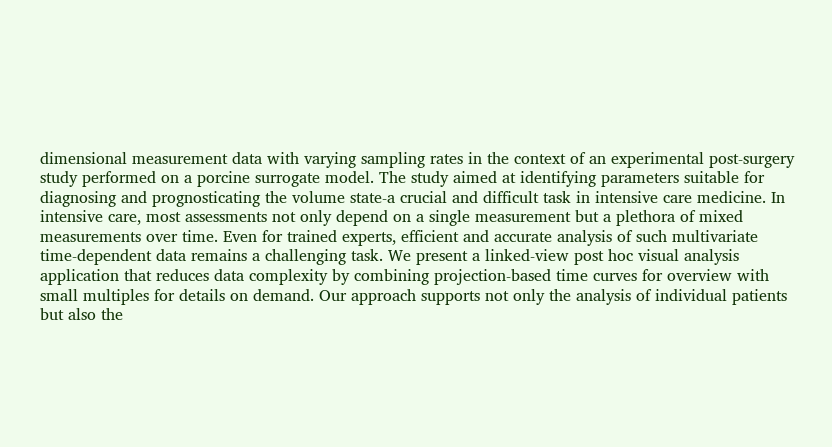dimensional measurement data with varying sampling rates in the context of an experimental post-surgery study performed on a porcine surrogate model. The study aimed at identifying parameters suitable for diagnosing and prognosticating the volume state-a crucial and difficult task in intensive care medicine. In intensive care, most assessments not only depend on a single measurement but a plethora of mixed measurements over time. Even for trained experts, efficient and accurate analysis of such multivariate time-dependent data remains a challenging task. We present a linked-view post hoc visual analysis application that reduces data complexity by combining projection-based time curves for overview with small multiples for details on demand. Our approach supports not only the analysis of individual patients but also the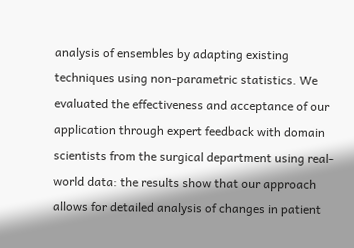analysis of ensembles by adapting existing techniques using non-parametric statistics. We evaluated the effectiveness and acceptance of our application through expert feedback with domain scientists from the surgical department using real-world data: the results show that our approach allows for detailed analysis of changes in patient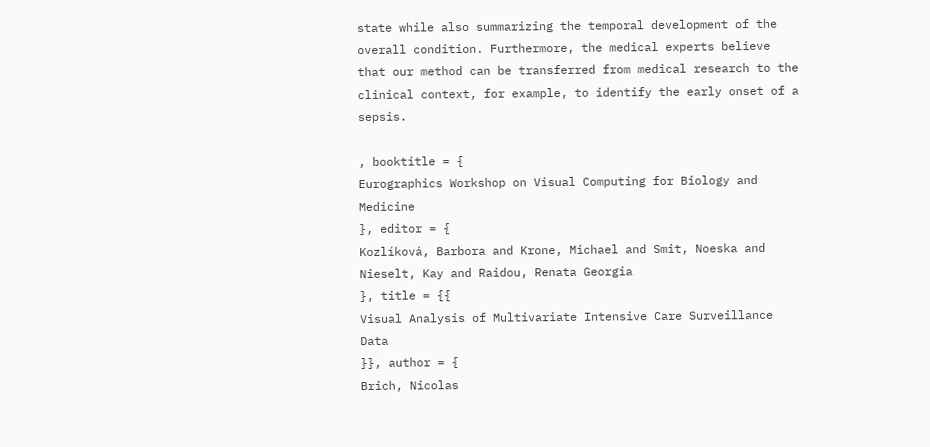state while also summarizing the temporal development of the overall condition. Furthermore, the medical experts believe that our method can be transferred from medical research to the clinical context, for example, to identify the early onset of a sepsis.

, booktitle = {
Eurographics Workshop on Visual Computing for Biology and Medicine
}, editor = {
Kozlíková, Barbora and Krone, Michael and Smit, Noeska and Nieselt, Kay and Raidou, Renata Georgia
}, title = {{
Visual Analysis of Multivariate Intensive Care Surveillance Data
}}, author = {
Brich, Nicolas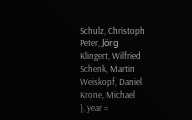Schulz, Christoph
Peter, Jörg
Klingert, Wilfried
Schenk, Martin
Weiskopf, Daniel
Krone, Michael
}, year =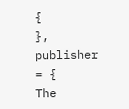{
}, publisher = {
The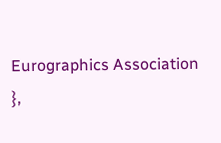Eurographics Association
},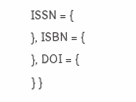ISSN = {
}, ISBN = {
}, DOI = {
} }